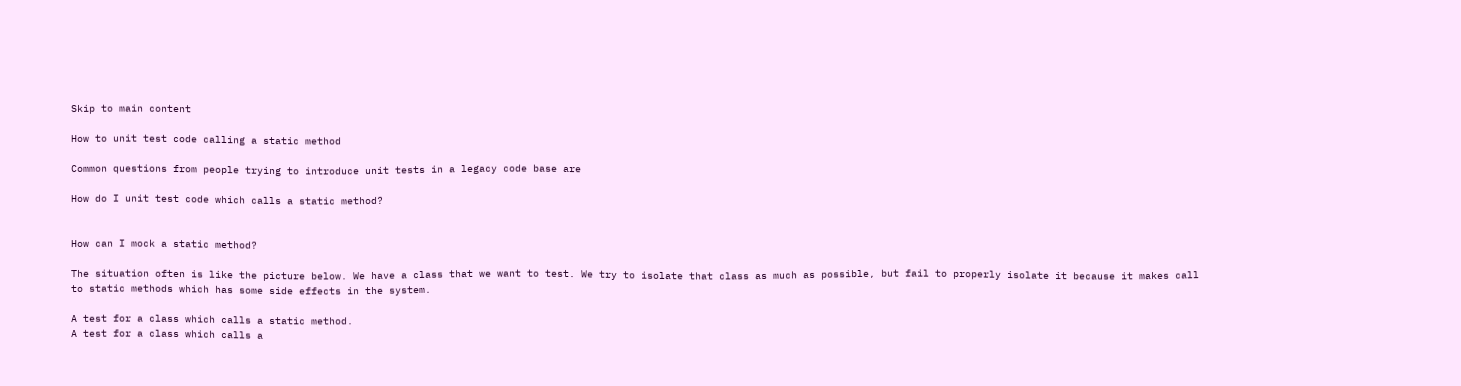Skip to main content

How to unit test code calling a static method

Common questions from people trying to introduce unit tests in a legacy code base are

How do I unit test code which calls a static method?


How can I mock a static method?

The situation often is like the picture below. We have a class that we want to test. We try to isolate that class as much as possible, but fail to properly isolate it because it makes call to static methods which has some side effects in the system.

A test for a class which calls a static method.
A test for a class which calls a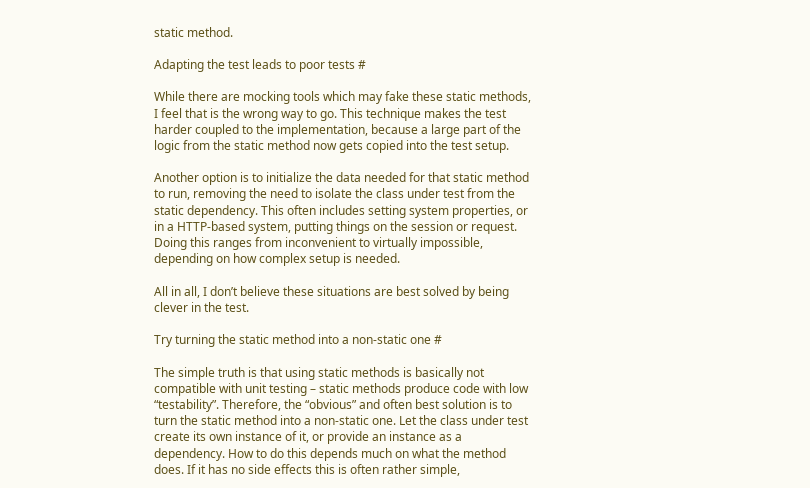static method.

Adapting the test leads to poor tests #

While there are mocking tools which may fake these static methods, I feel that is the wrong way to go. This technique makes the test harder coupled to the implementation, because a large part of the logic from the static method now gets copied into the test setup.

Another option is to initialize the data needed for that static method to run, removing the need to isolate the class under test from the static dependency. This often includes setting system properties, or in a HTTP-based system, putting things on the session or request. Doing this ranges from inconvenient to virtually impossible, depending on how complex setup is needed.

All in all, I don’t believe these situations are best solved by being clever in the test.

Try turning the static method into a non-static one #

The simple truth is that using static methods is basically not compatible with unit testing – static methods produce code with low “testability”. Therefore, the “obvious” and often best solution is to turn the static method into a non-static one. Let the class under test create its own instance of it, or provide an instance as a dependency. How to do this depends much on what the method does. If it has no side effects this is often rather simple,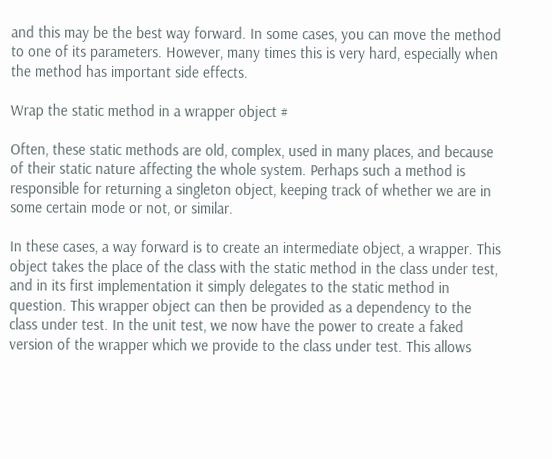and this may be the best way forward. In some cases, you can move the method to one of its parameters. However, many times this is very hard, especially when the method has important side effects.

Wrap the static method in a wrapper object #

Often, these static methods are old, complex, used in many places, and because of their static nature affecting the whole system. Perhaps such a method is responsible for returning a singleton object, keeping track of whether we are in some certain mode or not, or similar.

In these cases, a way forward is to create an intermediate object, a wrapper. This object takes the place of the class with the static method in the class under test, and in its first implementation it simply delegates to the static method in question. This wrapper object can then be provided as a dependency to the class under test. In the unit test, we now have the power to create a faked version of the wrapper which we provide to the class under test. This allows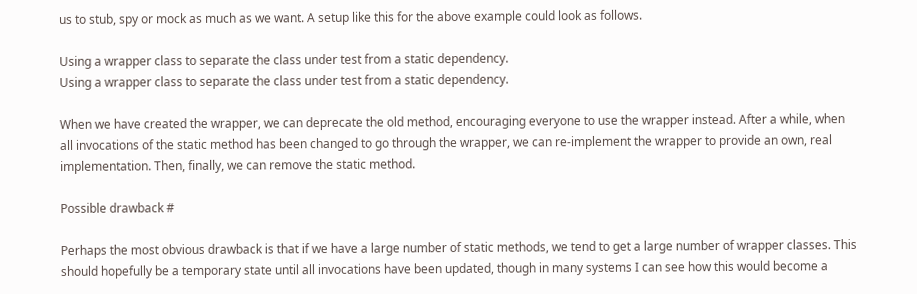us to stub, spy or mock as much as we want. A setup like this for the above example could look as follows.

Using a wrapper class to separate the class under test from a static dependency.
Using a wrapper class to separate the class under test from a static dependency.

When we have created the wrapper, we can deprecate the old method, encouraging everyone to use the wrapper instead. After a while, when all invocations of the static method has been changed to go through the wrapper, we can re-implement the wrapper to provide an own, real implementation. Then, finally, we can remove the static method.

Possible drawback #

Perhaps the most obvious drawback is that if we have a large number of static methods, we tend to get a large number of wrapper classes. This should hopefully be a temporary state until all invocations have been updated, though in many systems I can see how this would become a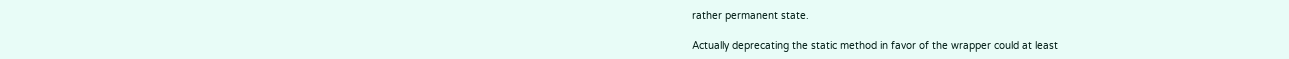rather permanent state.

Actually deprecating the static method in favor of the wrapper could at least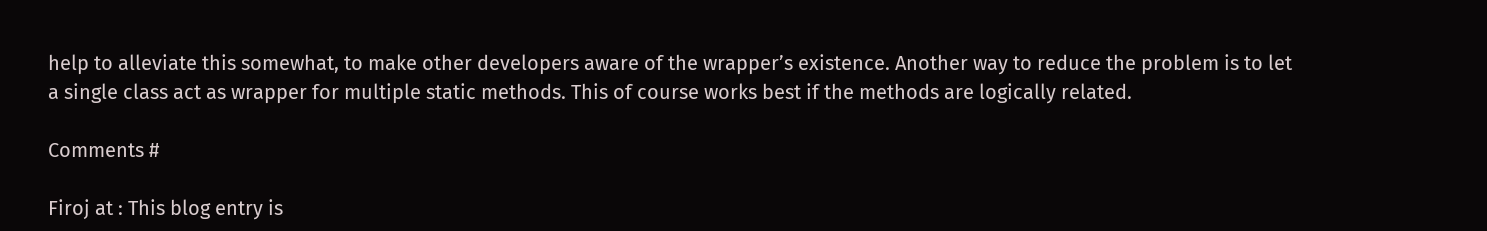help to alleviate this somewhat, to make other developers aware of the wrapper’s existence. Another way to reduce the problem is to let a single class act as wrapper for multiple static methods. This of course works best if the methods are logically related.

Comments #

Firoj at : This blog entry is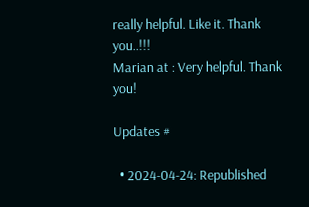really helpful. Like it. Thank you..!!!
Marian at : Very helpful. Thank you!

Updates #

  • 2024-04-24: Republished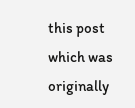this post which was originally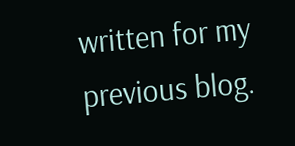written for my previous blog.